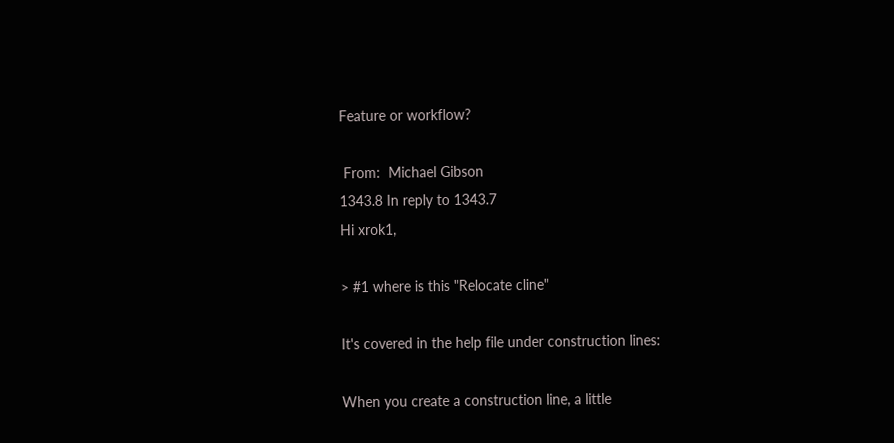Feature or workflow?

 From:  Michael Gibson
1343.8 In reply to 1343.7
Hi xrok1,

> #1 where is this "Relocate cline"

It's covered in the help file under construction lines:

When you create a construction line, a little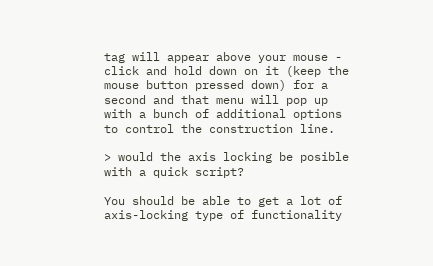tag will appear above your mouse - click and hold down on it (keep the mouse button pressed down) for a second and that menu will pop up with a bunch of additional options to control the construction line.

> would the axis locking be posible with a quick script?

You should be able to get a lot of axis-locking type of functionality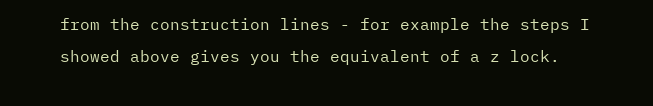from the construction lines - for example the steps I showed above gives you the equivalent of a z lock.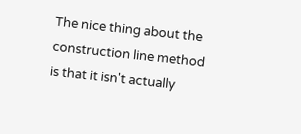The nice thing about the construction line method is that it isn't actually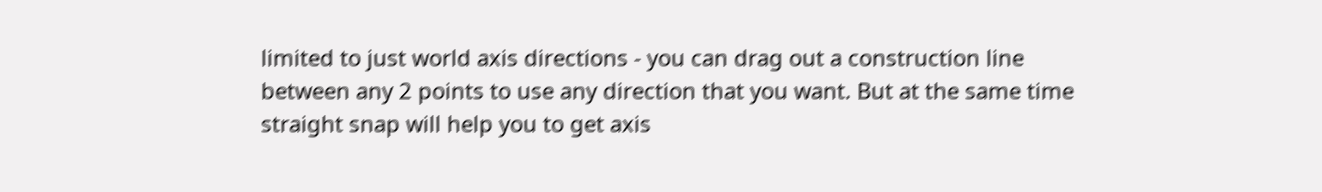limited to just world axis directions - you can drag out a construction line between any 2 points to use any direction that you want. But at the same time straight snap will help you to get axis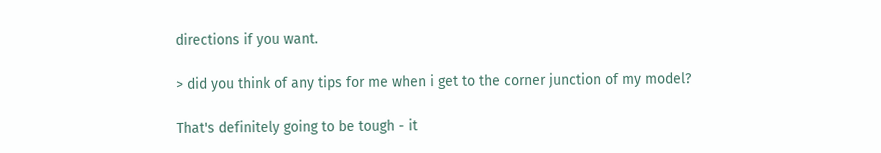directions if you want.

> did you think of any tips for me when i get to the corner junction of my model?

That's definitely going to be tough - it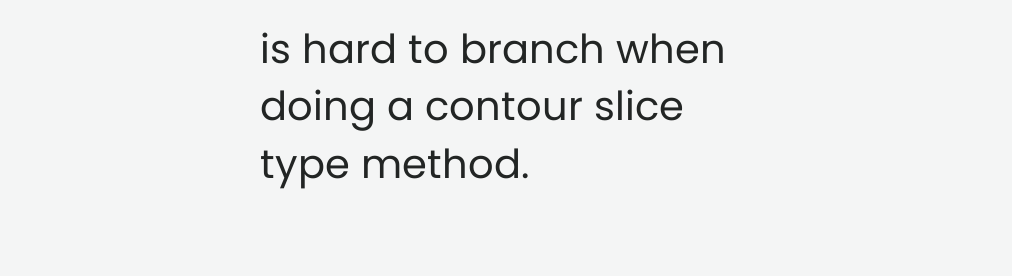is hard to branch when doing a contour slice type method.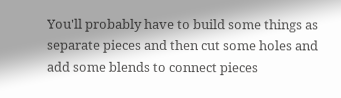You'll probably have to build some things as separate pieces and then cut some holes and add some blends to connect pieces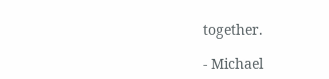together.

- Michael